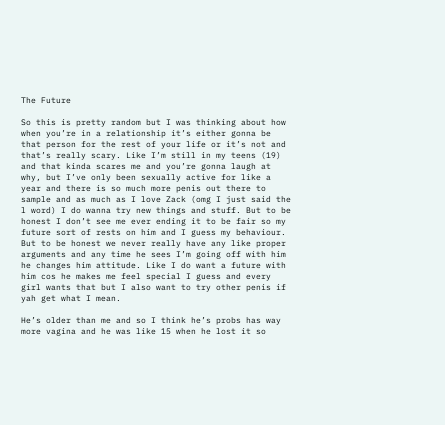The Future

So this is pretty random but I was thinking about how when you’re in a relationship it’s either gonna be that person for the rest of your life or it’s not and that’s really scary. Like I’m still in my teens (19) and that kinda scares me and you’re gonna laugh at why, but I’ve only been sexually active for like a year and there is so much more penis out there to sample and as much as I love Zack (omg I just said the l word) I do wanna try new things and stuff. But to be honest I don’t see me ever ending it to be fair so my future sort of rests on him and I guess my behaviour. But to be honest we never really have any like proper arguments and any time he sees I’m going off with him he changes him attitude. Like I do want a future with him cos he makes me feel special I guess and every girl wants that but I also want to try other penis if yah get what I mean.

He’s older than me and so I think he’s probs has way more vagina and he was like 15 when he lost it so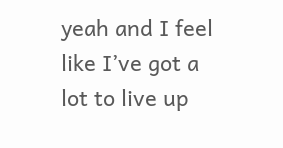yeah and I feel like I’ve got a lot to live up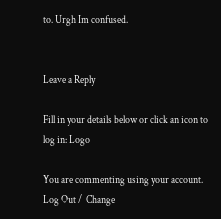to. Urgh Im confused.


Leave a Reply

Fill in your details below or click an icon to log in: Logo

You are commenting using your account. Log Out /  Change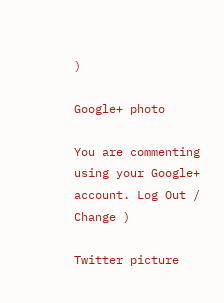)

Google+ photo

You are commenting using your Google+ account. Log Out /  Change )

Twitter picture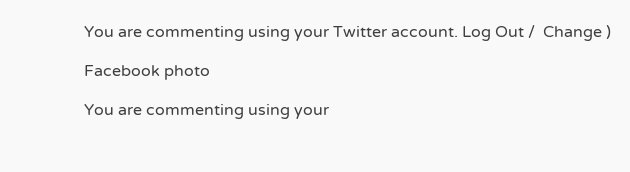You are commenting using your Twitter account. Log Out /  Change )

Facebook photo

You are commenting using your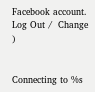Facebook account. Log Out /  Change )


Connecting to %s